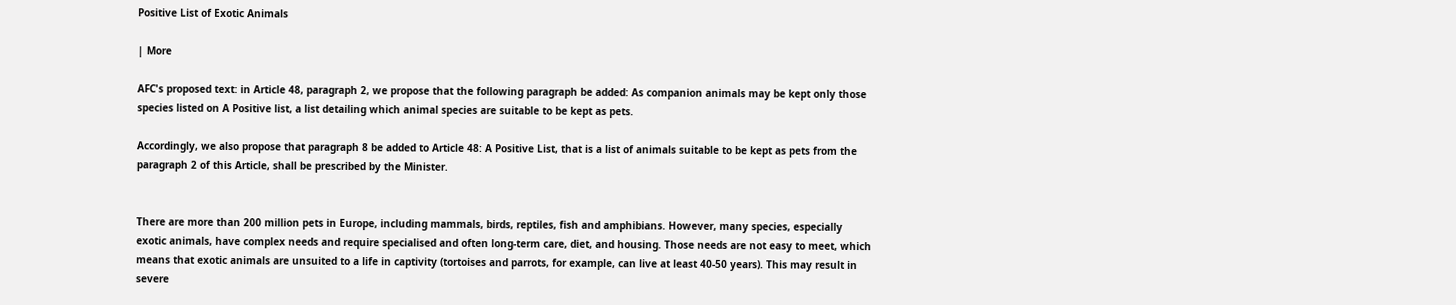Positive List of Exotic Animals

| More

AFC's proposed text: in Article 48, paragraph 2, we propose that the following paragraph be added: As companion animals may be kept only those species listed on A Positive list, a list detailing which animal species are suitable to be kept as pets.

Accordingly, we also propose that paragraph 8 be added to Article 48: A Positive List, that is a list of animals suitable to be kept as pets from the paragraph 2 of this Article, shall be prescribed by the Minister.


There are more than 200 million pets in Europe, including mammals, birds, reptiles, fish and amphibians. However, many species, especially exotic animals, have complex needs and require specialised and often long-term care, diet, and housing. Those needs are not easy to meet, which means that exotic animals are unsuited to a life in captivity (tortoises and parrots, for example, can live at least 40-50 years). This may result in severe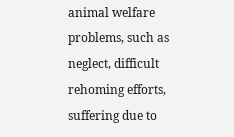animal welfare problems, such as neglect, difficult rehoming efforts, suffering due to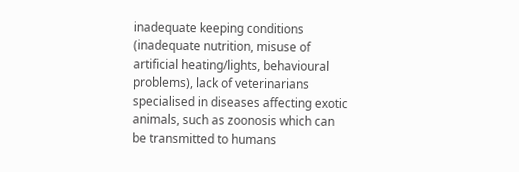inadequate keeping conditions (inadequate nutrition, misuse of artificial heating/lights, behavioural problems), lack of veterinarians specialised in diseases affecting exotic animals, such as zoonosis which can be transmitted to humans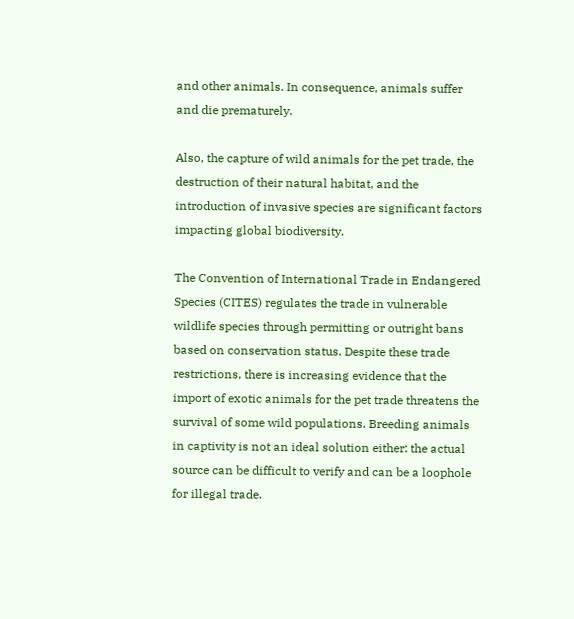and other animals. In consequence, animals suffer and die prematurely.

Also, the capture of wild animals for the pet trade, the destruction of their natural habitat, and the introduction of invasive species are significant factors impacting global biodiversity.

The Convention of International Trade in Endangered Species (CITES) regulates the trade in vulnerable wildlife species through permitting or outright bans based on conservation status. Despite these trade restrictions, there is increasing evidence that the import of exotic animals for the pet trade threatens the survival of some wild populations. Breeding animals in captivity is not an ideal solution either: the actual source can be difficult to verify and can be a loophole for illegal trade.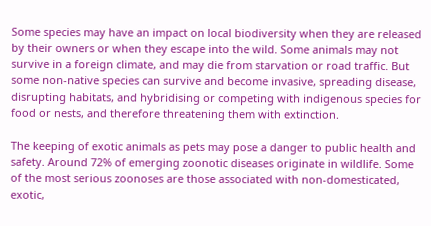Some species may have an impact on local biodiversity when they are released by their owners or when they escape into the wild. Some animals may not survive in a foreign climate, and may die from starvation or road traffic. But some non-native species can survive and become invasive, spreading disease, disrupting habitats, and hybridising or competing with indigenous species for food or nests, and therefore threatening them with extinction.

The keeping of exotic animals as pets may pose a danger to public health and safety. Around 72% of emerging zoonotic diseases originate in wildlife. Some of the most serious zoonoses are those associated with non-domesticated, exotic,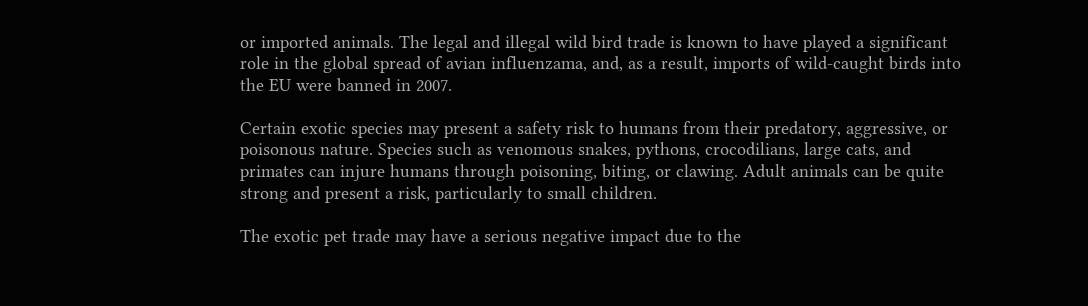or imported animals. The legal and illegal wild bird trade is known to have played a significant role in the global spread of avian influenzama, and, as a result, imports of wild-caught birds into the EU were banned in 2007.

Certain exotic species may present a safety risk to humans from their predatory, aggressive, or poisonous nature. Species such as venomous snakes, pythons, crocodilians, large cats, and primates can injure humans through poisoning, biting, or clawing. Adult animals can be quite strong and present a risk, particularly to small children.

The exotic pet trade may have a serious negative impact due to the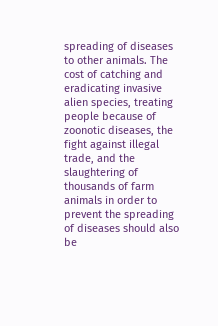spreading of diseases to other animals. The cost of catching and eradicating invasive alien species, treating people because of zoonotic diseases, the fight against illegal trade, and the slaughtering of thousands of farm animals in order to prevent the spreading of diseases should also be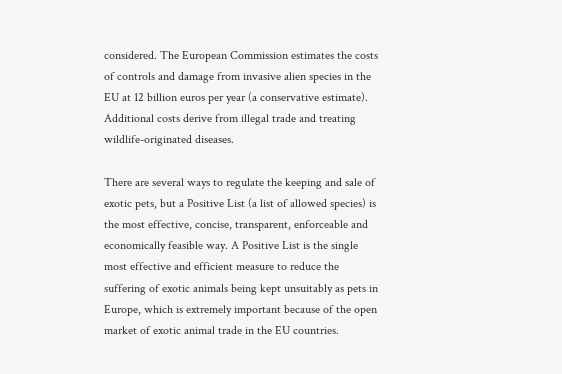considered. The European Commission estimates the costs of controls and damage from invasive alien species in the EU at 12 billion euros per year (a conservative estimate). Additional costs derive from illegal trade and treating wildlife-originated diseases.

There are several ways to regulate the keeping and sale of exotic pets, but a Positive List (a list of allowed species) is the most effective, concise, transparent, enforceable and economically feasible way. A Positive List is the single most effective and efficient measure to reduce the suffering of exotic animals being kept unsuitably as pets in Europe, which is extremely important because of the open market of exotic animal trade in the EU countries.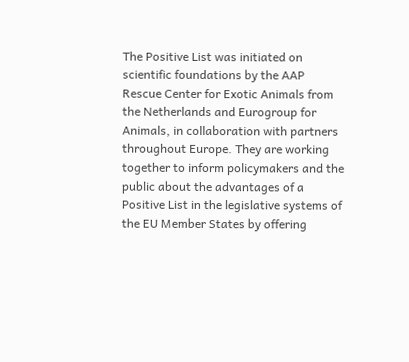The Positive List was initiated on scientific foundations by the AAP Rescue Center for Exotic Animals from the Netherlands and Eurogroup for Animals, in collaboration with partners throughout Europe. They are working together to inform policymakers and the public about the advantages of a Positive List in the legislative systems of the EU Member States by offering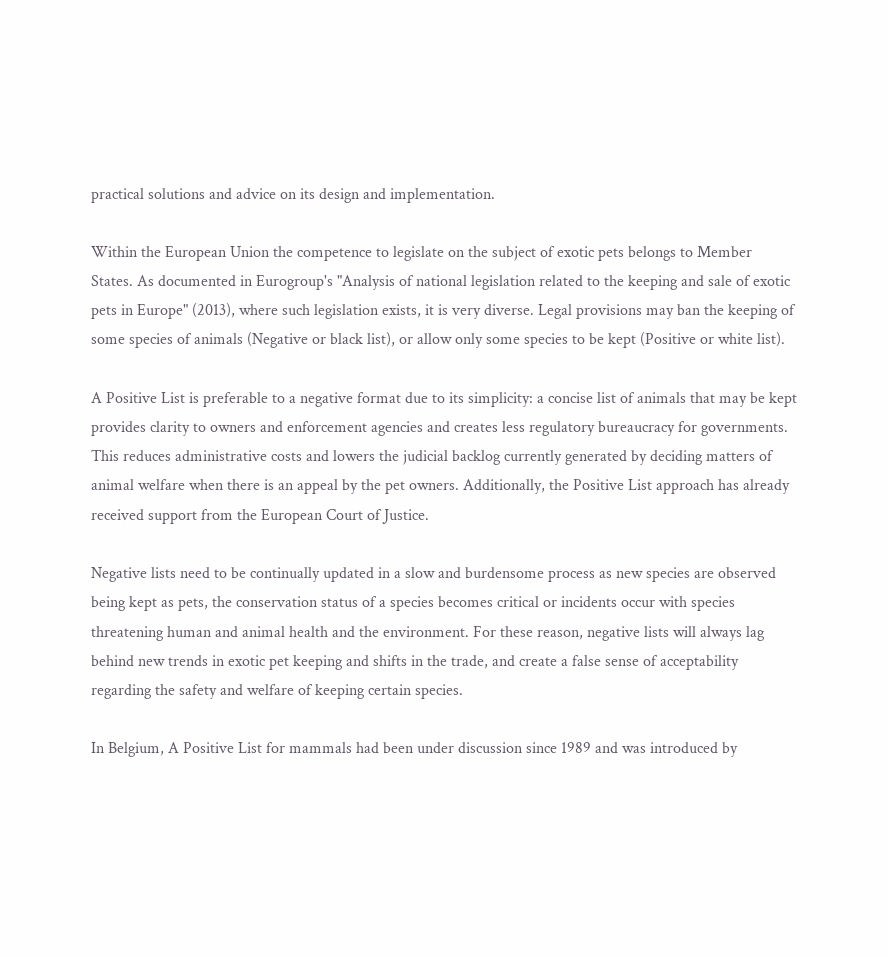practical solutions and advice on its design and implementation.

Within the European Union the competence to legislate on the subject of exotic pets belongs to Member States. As documented in Eurogroup's "Analysis of national legislation related to the keeping and sale of exotic pets in Europe" (2013), where such legislation exists, it is very diverse. Legal provisions may ban the keeping of some species of animals (Negative or black list), or allow only some species to be kept (Positive or white list).

A Positive List is preferable to a negative format due to its simplicity: a concise list of animals that may be kept provides clarity to owners and enforcement agencies and creates less regulatory bureaucracy for governments. This reduces administrative costs and lowers the judicial backlog currently generated by deciding matters of animal welfare when there is an appeal by the pet owners. Additionally, the Positive List approach has already received support from the European Court of Justice.

Negative lists need to be continually updated in a slow and burdensome process as new species are observed being kept as pets, the conservation status of a species becomes critical or incidents occur with species threatening human and animal health and the environment. For these reason, negative lists will always lag behind new trends in exotic pet keeping and shifts in the trade, and create a false sense of acceptability regarding the safety and welfare of keeping certain species.

In Belgium, A Positive List for mammals had been under discussion since 1989 and was introduced by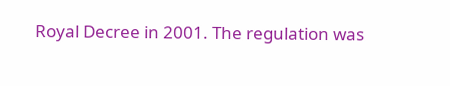Royal Decree in 2001. The regulation was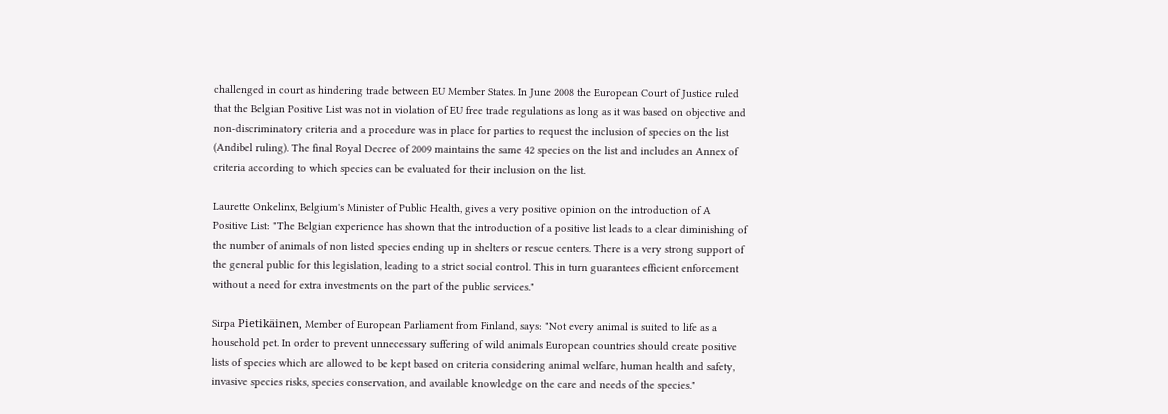challenged in court as hindering trade between EU Member States. In June 2008 the European Court of Justice ruled that the Belgian Positive List was not in violation of EU free trade regulations as long as it was based on objective and non-discriminatory criteria and a procedure was in place for parties to request the inclusion of species on the list (Andibel ruling). The final Royal Decree of 2009 maintains the same 42 species on the list and includes an Annex of criteria according to which species can be evaluated for their inclusion on the list.

Laurette Onkelinx, Belgium's Minister of Public Health, gives a very positive opinion on the introduction of A Positive List: "The Belgian experience has shown that the introduction of a positive list leads to a clear diminishing of the number of animals of non listed species ending up in shelters or rescue centers. There is a very strong support of the general public for this legislation, leading to a strict social control. This in turn guarantees efficient enforcement without a need for extra investments on the part of the public services."

Sirpa Pietikäinen, Member of European Parliament from Finland, says: "Not every animal is suited to life as a household pet. In order to prevent unnecessary suffering of wild animals European countries should create positive lists of species which are allowed to be kept based on criteria considering animal welfare, human health and safety, invasive species risks, species conservation, and available knowledge on the care and needs of the species."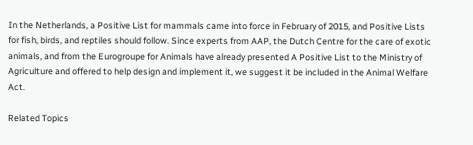In the Netherlands, a Positive List for mammals came into force in February of 2015, and Positive Lists for fish, birds, and reptiles should follow. Since experts from AAP, the Dutch Centre for the care of exotic animals, and from the Eurogroupe for Animals have already presented A Positive List to the Ministry of Agriculture and offered to help design and implement it, we suggest it be included in the Animal Welfare Act.

Related Topics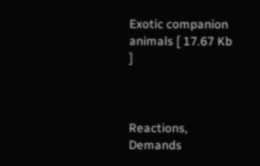Exotic companion animals [ 17.67 Kb ]



Reactions, Demands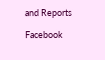and Reports

Facebook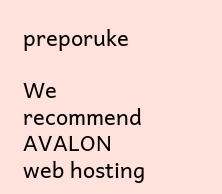preporuke

We recommend AVALON web hosting